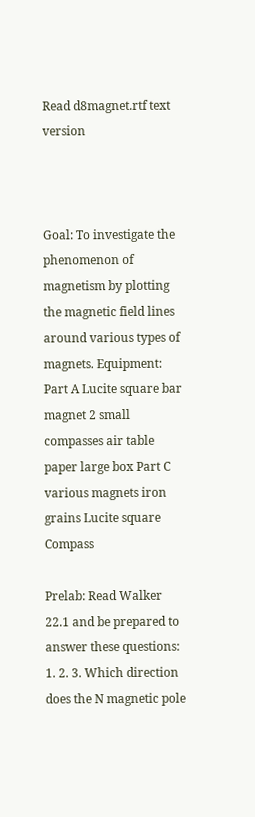Read d8magnet.rtf text version



Goal: To investigate the phenomenon of magnetism by plotting the magnetic field lines around various types of magnets. Equipment: Part A Lucite square bar magnet 2 small compasses air table paper large box Part C various magnets iron grains Lucite square Compass

Prelab: Read Walker 22.1 and be prepared to answer these questions: 1. 2. 3. Which direction does the N magnetic pole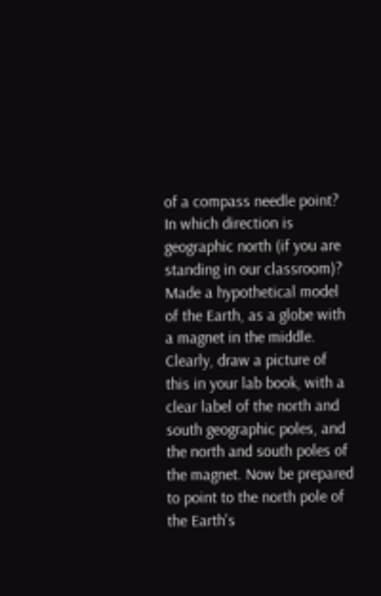of a compass needle point? In which direction is geographic north (if you are standing in our classroom)? Made a hypothetical model of the Earth, as a globe with a magnet in the middle. Clearly, draw a picture of this in your lab book, with a clear label of the north and south geographic poles, and the north and south poles of the magnet. Now be prepared to point to the north pole of the Earth's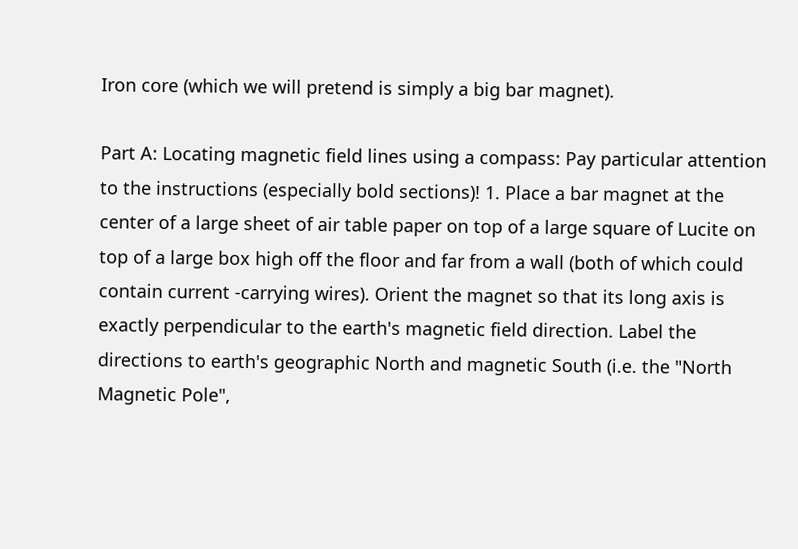Iron core (which we will pretend is simply a big bar magnet).

Part A: Locating magnetic field lines using a compass: Pay particular attention to the instructions (especially bold sections)! 1. Place a bar magnet at the center of a large sheet of air table paper on top of a large square of Lucite on top of a large box high off the floor and far from a wall (both of which could contain current -carrying wires). Orient the magnet so that its long axis is exactly perpendicular to the earth's magnetic field direction. Label the directions to earth's geographic North and magnetic South (i.e. the "North Magnetic Pole",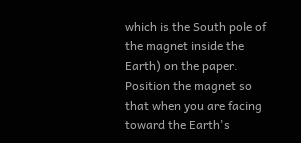which is the South pole of the magnet inside the Earth) on the paper. Position the magnet so that when you are facing toward the Earth's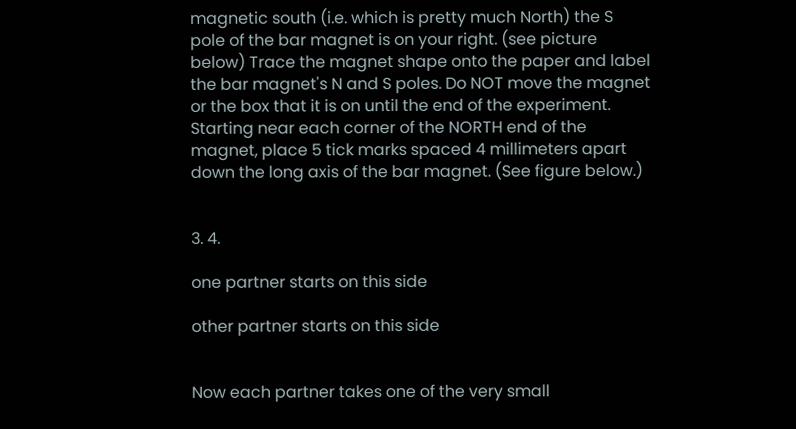magnetic south (i.e. which is pretty much North) the S pole of the bar magnet is on your right. (see picture below) Trace the magnet shape onto the paper and label the bar magnet's N and S poles. Do NOT move the magnet or the box that it is on until the end of the experiment. Starting near each corner of the NORTH end of the magnet, place 5 tick marks spaced 4 millimeters apart down the long axis of the bar magnet. (See figure below.)


3. 4.

one partner starts on this side

other partner starts on this side


Now each partner takes one of the very small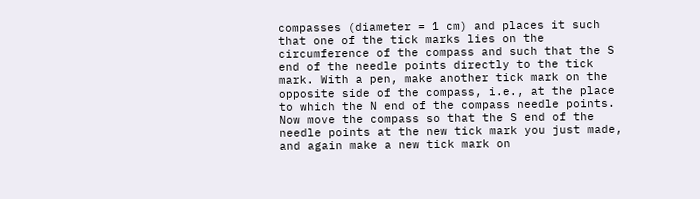compasses (diameter = 1 cm) and places it such that one of the tick marks lies on the circumference of the compass and such that the S end of the needle points directly to the tick mark. With a pen, make another tick mark on the opposite side of the compass, i.e., at the place to which the N end of the compass needle points. Now move the compass so that the S end of the needle points at the new tick mark you just made, and again make a new tick mark on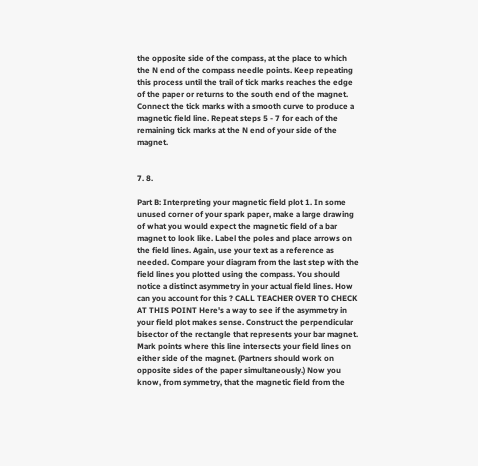the opposite side of the compass, at the place to which the N end of the compass needle points. Keep repeating this process until the trail of tick marks reaches the edge of the paper or returns to the south end of the magnet. Connect the tick marks with a smooth curve to produce a magnetic field line. Repeat steps 5 - 7 for each of the remaining tick marks at the N end of your side of the magnet.


7. 8.

Part B: Interpreting your magnetic field plot 1. In some unused corner of your spark paper, make a large drawing of what you would expect the magnetic field of a bar magnet to look like. Label the poles and place arrows on the field lines. Again, use your text as a reference as needed. Compare your diagram from the last step with the field lines you plotted using the compass. You should notice a distinct asymmetry in your actual field lines. How can you account for this ? CALL TEACHER OVER TO CHECK AT THIS POINT Here's a way to see if the asymmetry in your field plot makes sense. Construct the perpendicular bisector of the rectangle that represents your bar magnet. Mark points where this line intersects your field lines on either side of the magnet. (Partners should work on opposite sides of the paper simultaneously.) Now you know, from symmetry, that the magnetic field from the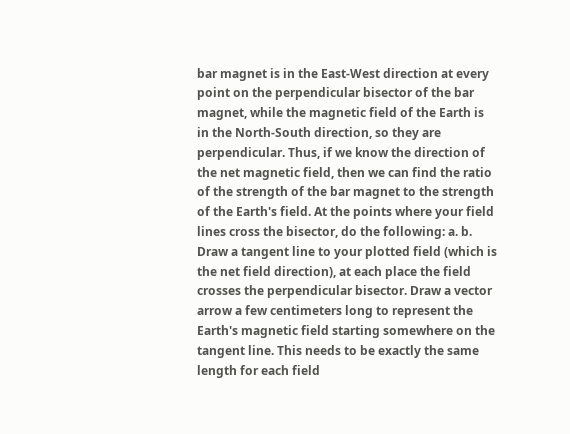bar magnet is in the East-West direction at every point on the perpendicular bisector of the bar magnet, while the magnetic field of the Earth is in the North-South direction, so they are perpendicular. Thus, if we know the direction of the net magnetic field, then we can find the ratio of the strength of the bar magnet to the strength of the Earth's field. At the points where your field lines cross the bisector, do the following: a. b. Draw a tangent line to your plotted field (which is the net field direction), at each place the field crosses the perpendicular bisector. Draw a vector arrow a few centimeters long to represent the Earth's magnetic field starting somewhere on the tangent line. This needs to be exactly the same length for each field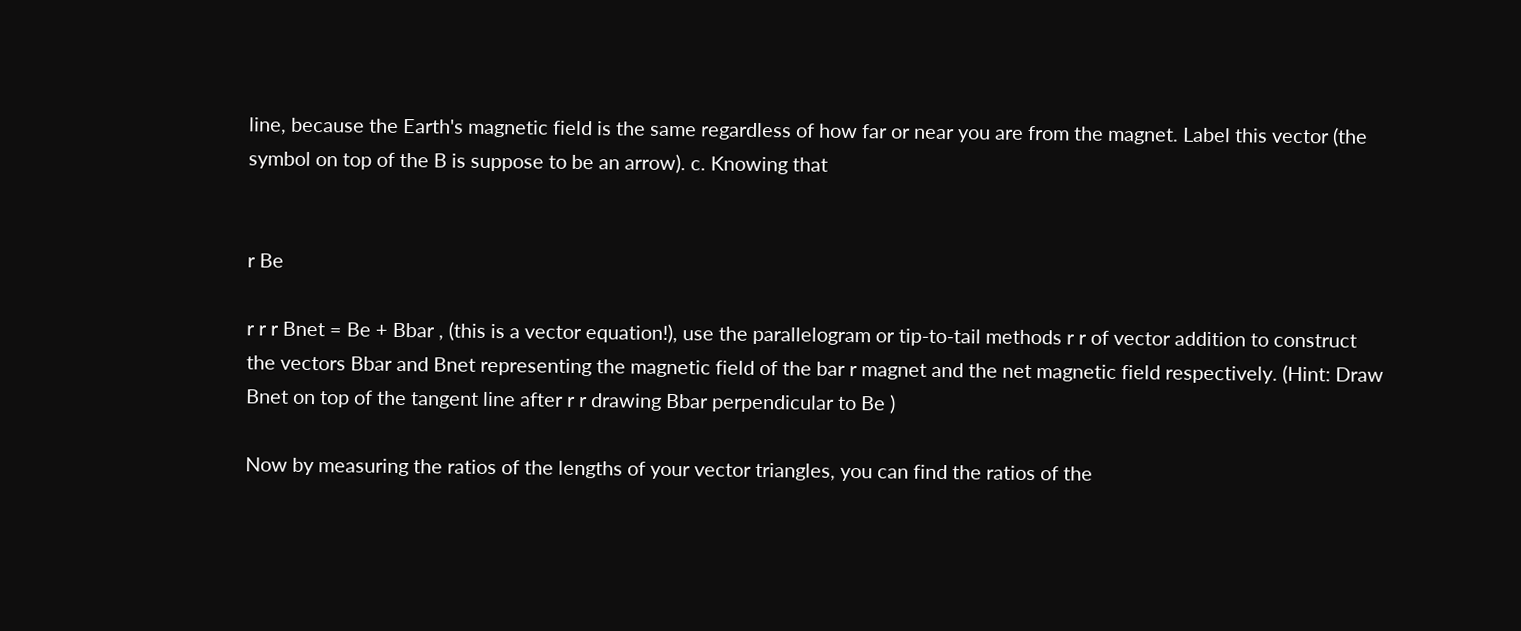line, because the Earth's magnetic field is the same regardless of how far or near you are from the magnet. Label this vector (the symbol on top of the B is suppose to be an arrow). c. Knowing that


r Be

r r r Bnet = Be + Bbar , (this is a vector equation!), use the parallelogram or tip-to-tail methods r r of vector addition to construct the vectors Bbar and Bnet representing the magnetic field of the bar r magnet and the net magnetic field respectively. (Hint: Draw Bnet on top of the tangent line after r r drawing Bbar perpendicular to Be )

Now by measuring the ratios of the lengths of your vector triangles, you can find the ratios of the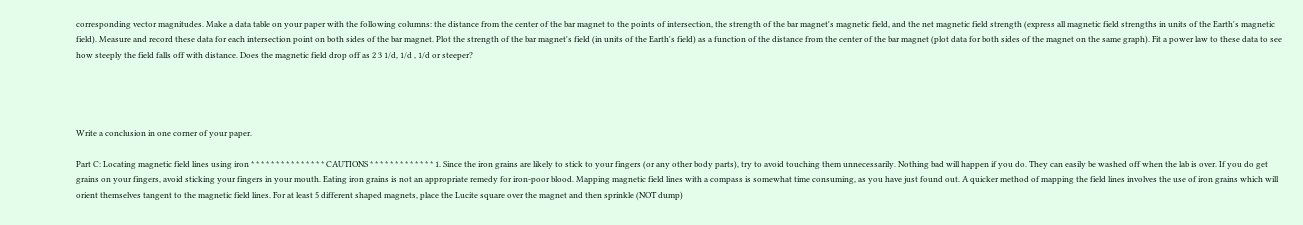corresponding vector magnitudes. Make a data table on your paper with the following columns: the distance from the center of the bar magnet to the points of intersection, the strength of the bar magnet's magnetic field, and the net magnetic field strength (express all magnetic field strengths in units of the Earth's magnetic field). Measure and record these data for each intersection point on both sides of the bar magnet. Plot the strength of the bar magnet's field (in units of the Earth's field) as a function of the distance from the center of the bar magnet (plot data for both sides of the magnet on the same graph). Fit a power law to these data to see how steeply the field falls off with distance. Does the magnetic field drop off as 2 3 1/d, 1/d , 1/d or steeper?




Write a conclusion in one corner of your paper.

Part C: Locating magnetic field lines using iron * * * * * * * * * * * * * * * CAUTIONS * * * * * * * * * * * * * 1. Since the iron grains are likely to stick to your fingers (or any other body parts), try to avoid touching them unnecessarily. Nothing bad will happen if you do. They can easily be washed off when the lab is over. If you do get grains on your fingers, avoid sticking your fingers in your mouth. Eating iron grains is not an appropriate remedy for iron-poor blood. Mapping magnetic field lines with a compass is somewhat time consuming, as you have just found out. A quicker method of mapping the field lines involves the use of iron grains which will orient themselves tangent to the magnetic field lines. For at least 5 different shaped magnets, place the Lucite square over the magnet and then sprinkle (NOT dump)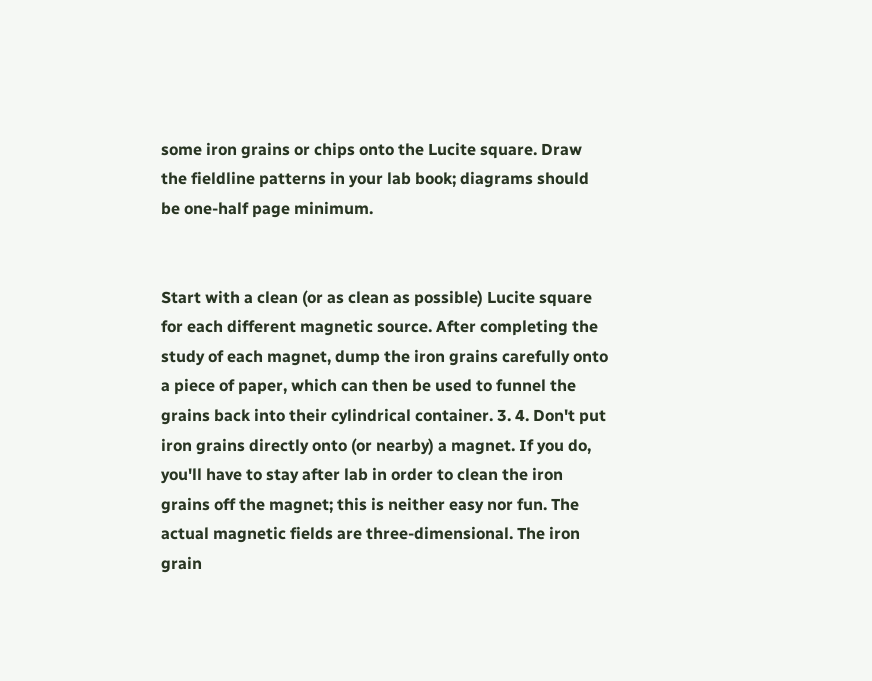some iron grains or chips onto the Lucite square. Draw the fieldline patterns in your lab book; diagrams should be one-half page minimum.


Start with a clean (or as clean as possible) Lucite square for each different magnetic source. After completing the study of each magnet, dump the iron grains carefully onto a piece of paper, which can then be used to funnel the grains back into their cylindrical container. 3. 4. Don't put iron grains directly onto (or nearby) a magnet. If you do, you'll have to stay after lab in order to clean the iron grains off the magnet; this is neither easy nor fun. The actual magnetic fields are three-dimensional. The iron grain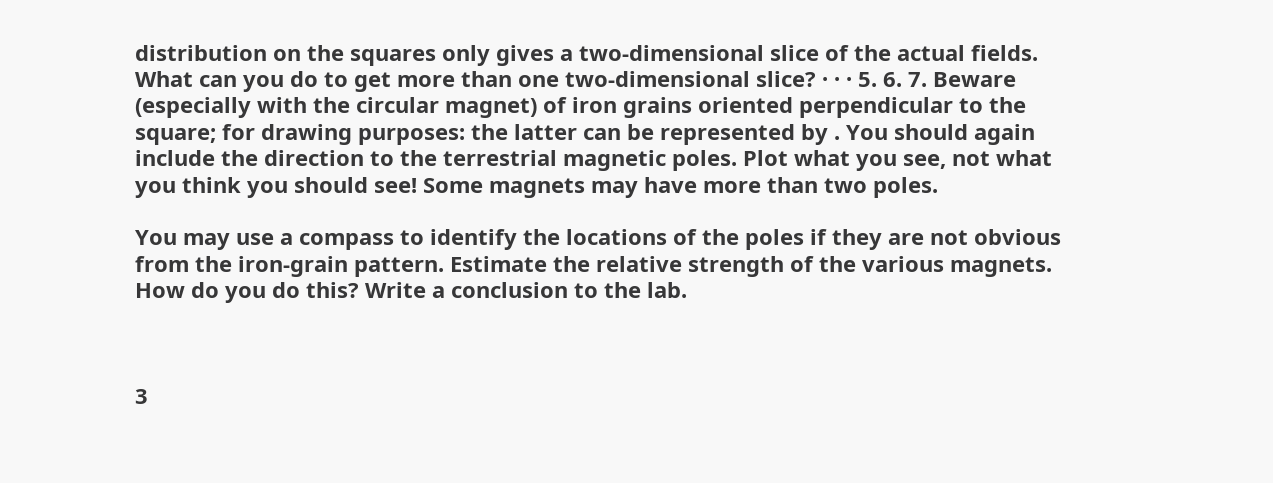distribution on the squares only gives a two-dimensional slice of the actual fields. What can you do to get more than one two-dimensional slice? · · · 5. 6. 7. Beware (especially with the circular magnet) of iron grains oriented perpendicular to the square; for drawing purposes: the latter can be represented by . You should again include the direction to the terrestrial magnetic poles. Plot what you see, not what you think you should see! Some magnets may have more than two poles.

You may use a compass to identify the locations of the poles if they are not obvious from the iron-grain pattern. Estimate the relative strength of the various magnets. How do you do this? Write a conclusion to the lab.



3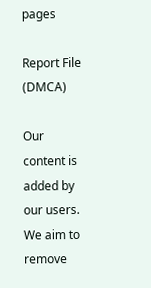pages

Report File (DMCA)

Our content is added by our users. We aim to remove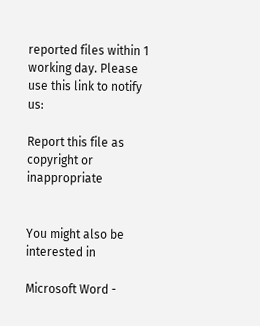reported files within 1 working day. Please use this link to notify us:

Report this file as copyright or inappropriate


You might also be interested in

Microsoft Word -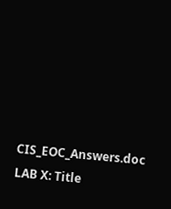CIS_EOC_Answers.doc
LAB X: Title